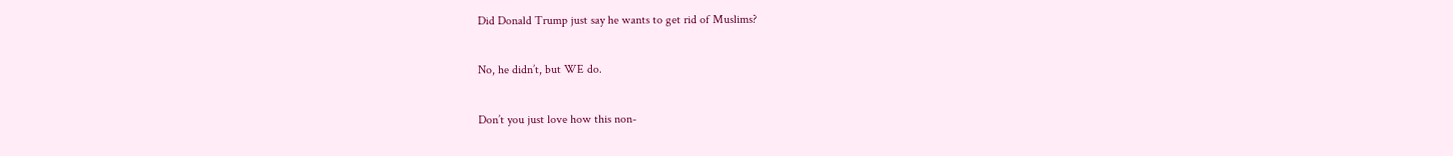Did Donald Trump just say he wants to get rid of Muslims?

No, he didn’t, but WE do.

Don’t you just love how this non-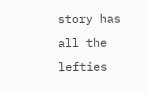story has all the lefties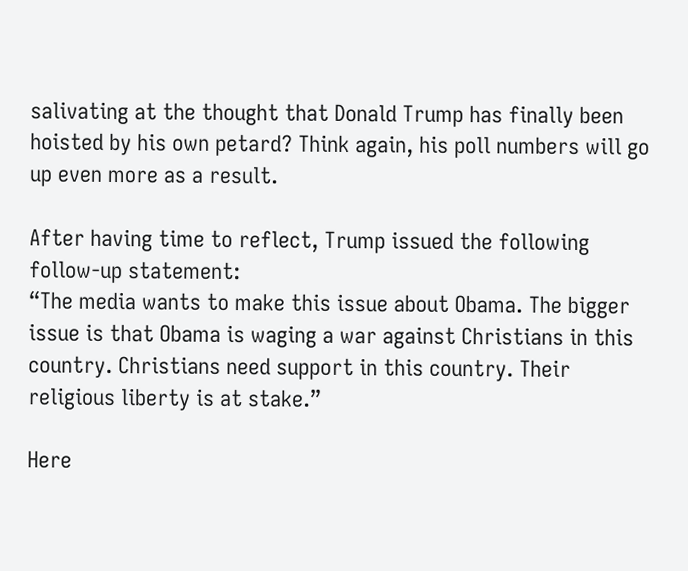salivating at the thought that Donald Trump has finally been hoisted by his own petard? Think again, his poll numbers will go up even more as a result.

After having time to reflect, Trump issued the following follow-up statement:
“The media wants to make this issue about Obama. The bigger issue is that Obama is waging a war against Christians in this country. Christians need support in this country. Their religious liberty is at stake.”

Here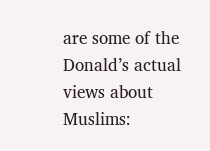are some of the Donald’s actual views about Muslims: